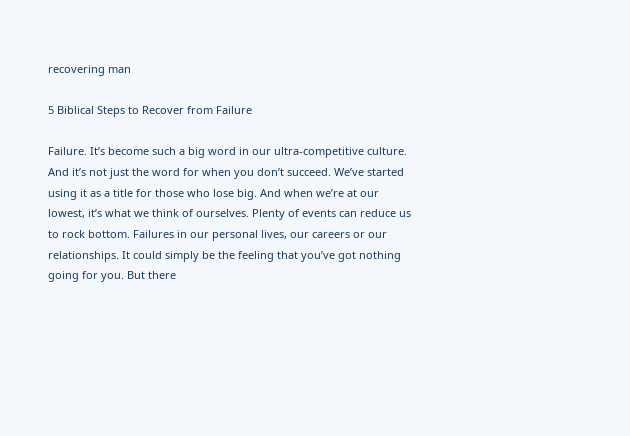recovering man

5 Biblical Steps to Recover from Failure

Failure. It’s become such a big word in our ultra-competitive culture. And it’s not just the word for when you don’t succeed. We’ve started using it as a title for those who lose big. And when we’re at our lowest, it’s what we think of ourselves. Plenty of events can reduce us to rock bottom. Failures in our personal lives, our careers or our relationships. It could simply be the feeling that you’ve got nothing going for you. But there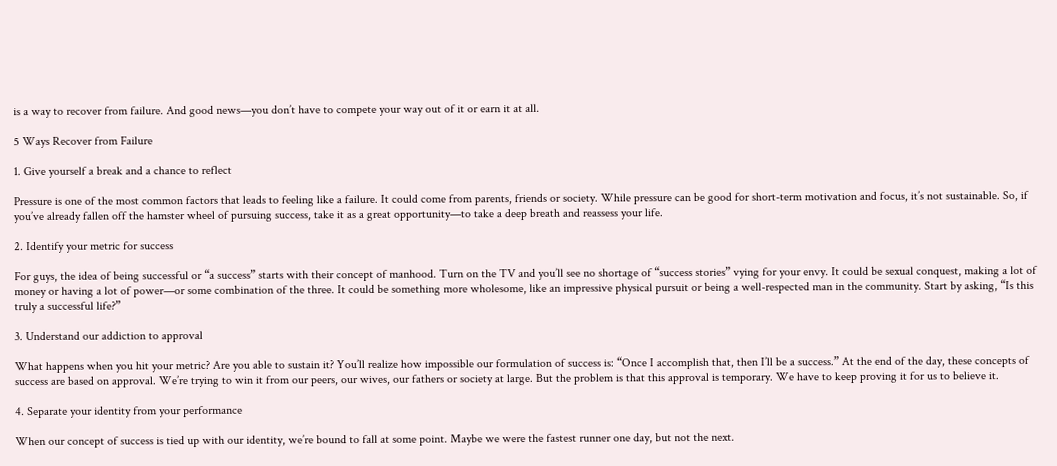is a way to recover from failure. And good news—you don’t have to compete your way out of it or earn it at all.

5 Ways Recover from Failure

1. Give yourself a break and a chance to reflect

Pressure is one of the most common factors that leads to feeling like a failure. It could come from parents, friends or society. While pressure can be good for short-term motivation and focus, it’s not sustainable. So, if you’ve already fallen off the hamster wheel of pursuing success, take it as a great opportunity—to take a deep breath and reassess your life.

2. Identify your metric for success

For guys, the idea of being successful or “a success” starts with their concept of manhood. Turn on the TV and you’ll see no shortage of “success stories” vying for your envy. It could be sexual conquest, making a lot of money or having a lot of power—or some combination of the three. It could be something more wholesome, like an impressive physical pursuit or being a well-respected man in the community. Start by asking, “Is this truly a successful life?”

3. Understand our addiction to approval

What happens when you hit your metric? Are you able to sustain it? You’ll realize how impossible our formulation of success is: “Once I accomplish that, then I’ll be a success.” At the end of the day, these concepts of success are based on approval. We’re trying to win it from our peers, our wives, our fathers or society at large. But the problem is that this approval is temporary. We have to keep proving it for us to believe it.

4. Separate your identity from your performance

When our concept of success is tied up with our identity, we’re bound to fall at some point. Maybe we were the fastest runner one day, but not the next.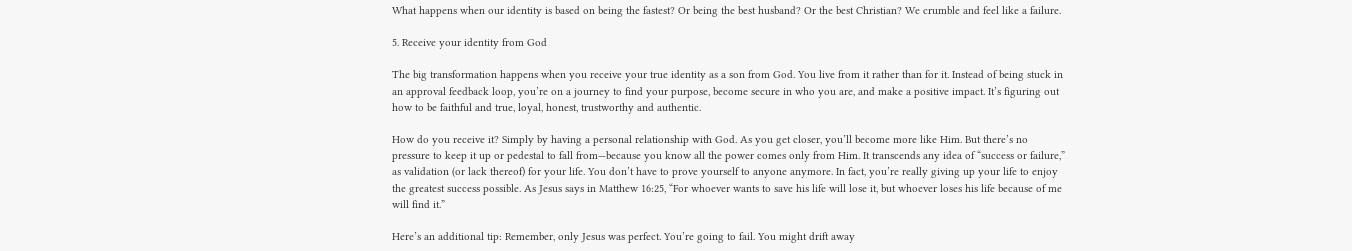What happens when our identity is based on being the fastest? Or being the best husband? Or the best Christian? We crumble and feel like a failure.

5. Receive your identity from God

The big transformation happens when you receive your true identity as a son from God. You live from it rather than for it. Instead of being stuck in an approval feedback loop, you’re on a journey to find your purpose, become secure in who you are, and make a positive impact. It’s figuring out how to be faithful and true, loyal, honest, trustworthy and authentic.

How do you receive it? Simply by having a personal relationship with God. As you get closer, you’ll become more like Him. But there’s no pressure to keep it up or pedestal to fall from—because you know all the power comes only from Him. It transcends any idea of “success or failure,” as validation (or lack thereof) for your life. You don’t have to prove yourself to anyone anymore. In fact, you’re really giving up your life to enjoy the greatest success possible. As Jesus says in Matthew 16:25, “For whoever wants to save his life will lose it, but whoever loses his life because of me will find it.”

Here’s an additional tip: Remember, only Jesus was perfect. You’re going to fail. You might drift away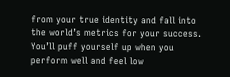from your true identity and fall into the world’s metrics for your success. You’ll puff yourself up when you perform well and feel low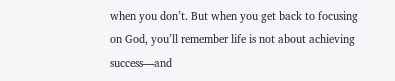when you don’t. But when you get back to focusing on God, you’ll remember life is not about achieving success—and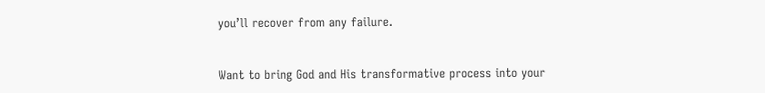you’ll recover from any failure.


Want to bring God and His transformative process into your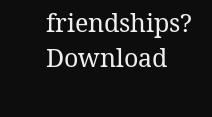friendships? Download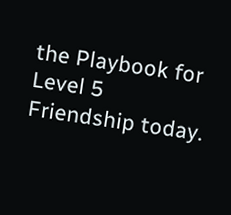the Playbook for Level 5 Friendship today.